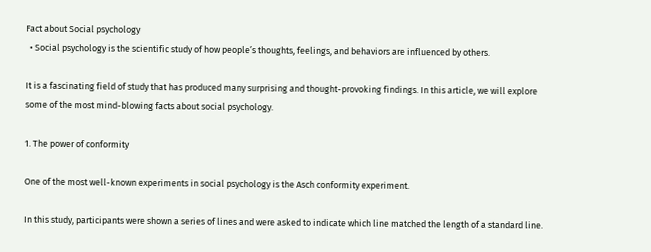Fact about Social psychology
  • Social psychology is the scientific study of how people’s thoughts, feelings, and behaviors are influenced by others.

It is a fascinating field of study that has produced many surprising and thought-provoking findings. In this article, we will explore some of the most mind-blowing facts about social psychology.

1. The power of conformity

One of the most well-known experiments in social psychology is the Asch conformity experiment.

In this study, participants were shown a series of lines and were asked to indicate which line matched the length of a standard line.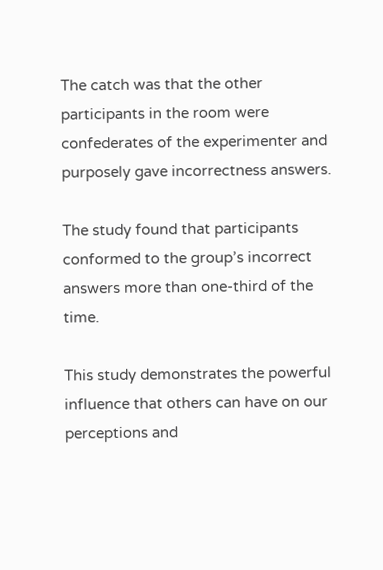The catch was that the other participants in the room were confederates of the experimenter and purposely gave incorrectness answers.

The study found that participants conformed to the group’s incorrect answers more than one-third of the time.

This study demonstrates the powerful influence that others can have on our perceptions and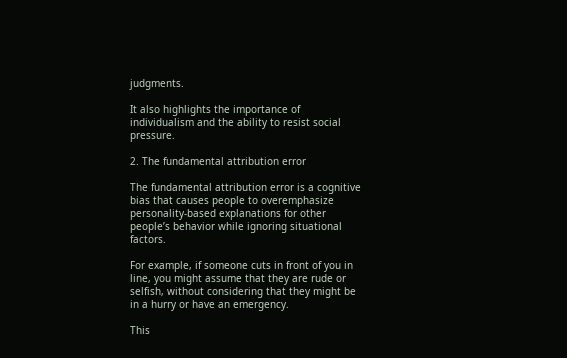judgments.

It also highlights the importance of individualism and the ability to resist social pressure.

2. The fundamental attribution error

The fundamental attribution error is a cognitive bias that causes people to overemphasize personality-based explanations for other people’s behavior while ignoring situational factors.

For example, if someone cuts in front of you in line, you might assume that they are rude or selfish, without considering that they might be in a hurry or have an emergency.

This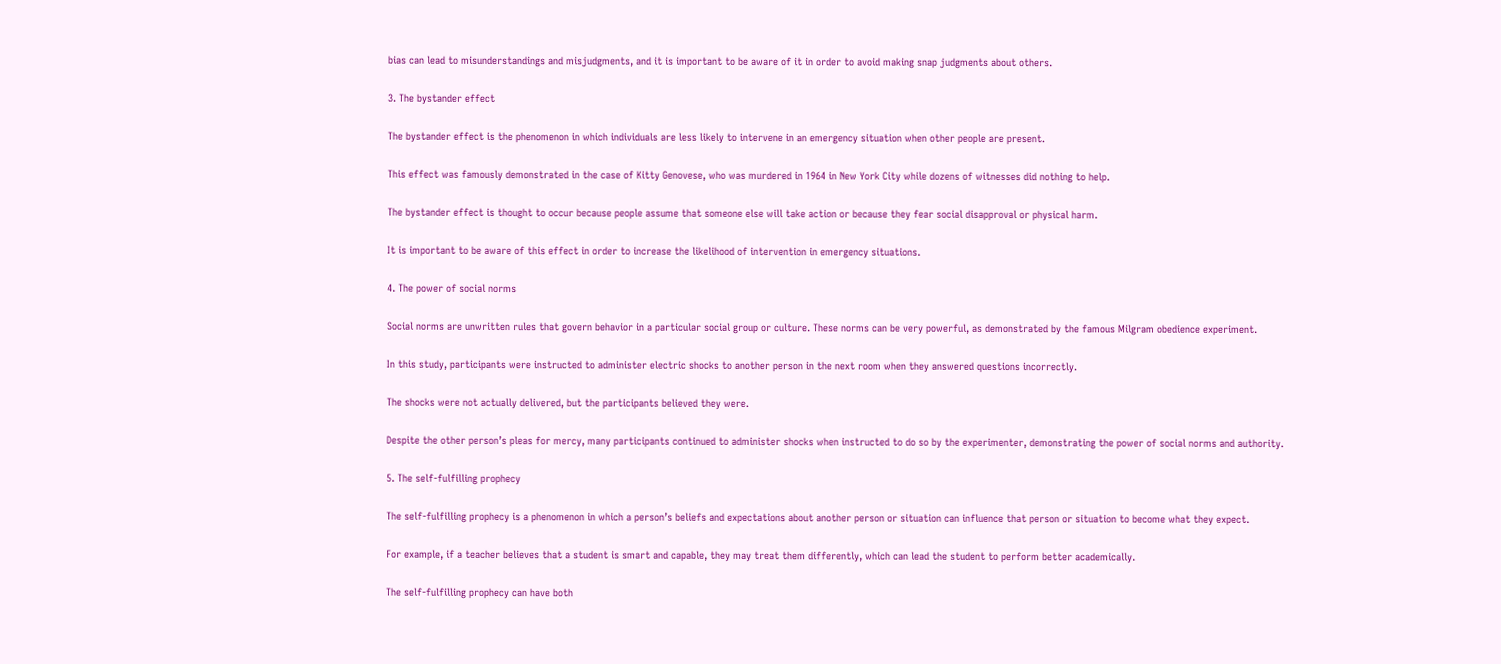bias can lead to misunderstandings and misjudgments, and it is important to be aware of it in order to avoid making snap judgments about others.

3. The bystander effect

The bystander effect is the phenomenon in which individuals are less likely to intervene in an emergency situation when other people are present.

This effect was famously demonstrated in the case of Kitty Genovese, who was murdered in 1964 in New York City while dozens of witnesses did nothing to help.

The bystander effect is thought to occur because people assume that someone else will take action or because they fear social disapproval or physical harm.

It is important to be aware of this effect in order to increase the likelihood of intervention in emergency situations.

4. The power of social norms

Social norms are unwritten rules that govern behavior in a particular social group or culture. These norms can be very powerful, as demonstrated by the famous Milgram obedience experiment.

In this study, participants were instructed to administer electric shocks to another person in the next room when they answered questions incorrectly.

The shocks were not actually delivered, but the participants believed they were.

Despite the other person’s pleas for mercy, many participants continued to administer shocks when instructed to do so by the experimenter, demonstrating the power of social norms and authority.

5. The self-fulfilling prophecy

The self-fulfilling prophecy is a phenomenon in which a person’s beliefs and expectations about another person or situation can influence that person or situation to become what they expect.

For example, if a teacher believes that a student is smart and capable, they may treat them differently, which can lead the student to perform better academically.

The self-fulfilling prophecy can have both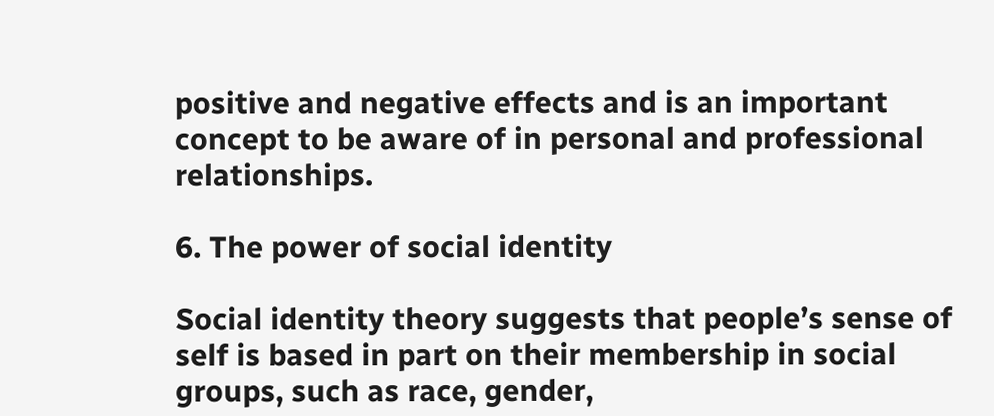positive and negative effects and is an important concept to be aware of in personal and professional relationships.

6. The power of social identity

Social identity theory suggests that people’s sense of self is based in part on their membership in social groups, such as race, gender,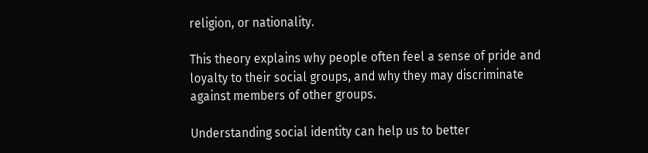religion, or nationality.

This theory explains why people often feel a sense of pride and loyalty to their social groups, and why they may discriminate against members of other groups.

Understanding social identity can help us to better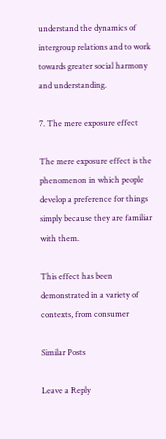understand the dynamics of intergroup relations and to work towards greater social harmony and understanding.

7. The mere exposure effect

The mere exposure effect is the phenomenon in which people develop a preference for things simply because they are familiar with them.

This effect has been demonstrated in a variety of contexts, from consumer

Similar Posts

Leave a Reply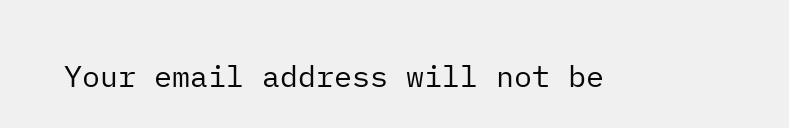Your email address will not be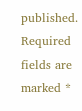published. Required fields are marked *